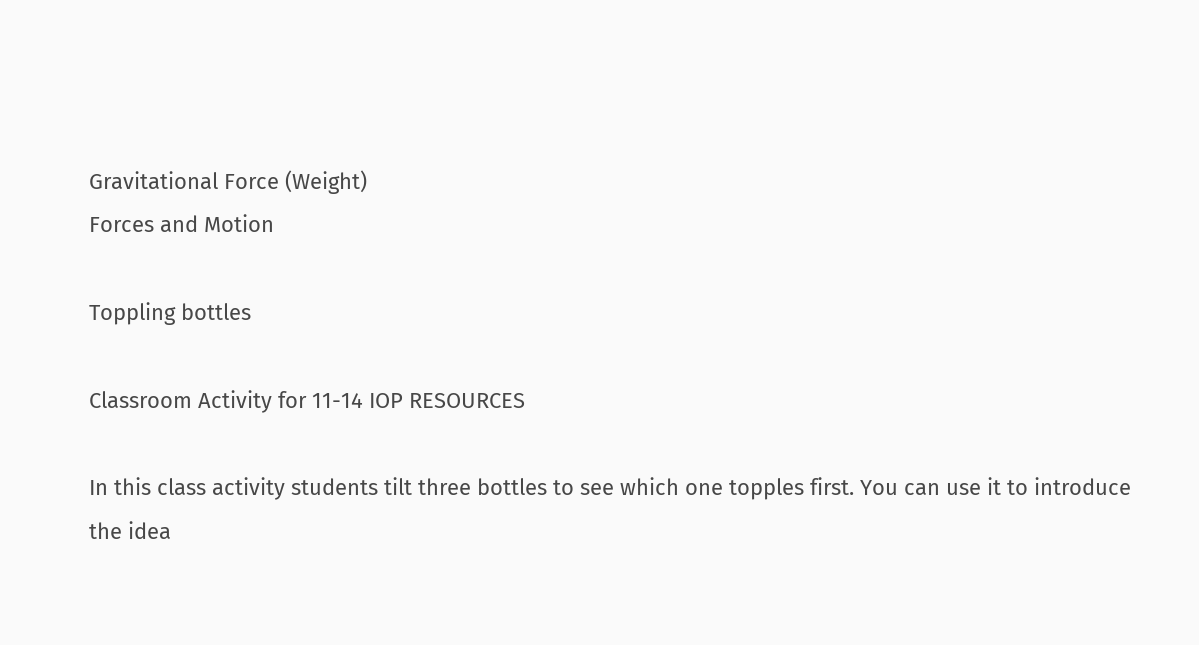Gravitational Force (Weight)
Forces and Motion

Toppling bottles

Classroom Activity for 11-14 IOP RESOURCES

In this class activity students tilt three bottles to see which one topples first. You can use it to introduce the idea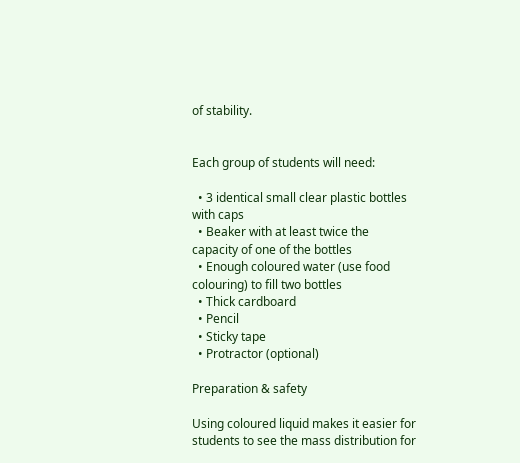of stability.


Each group of students will need:

  • 3 identical small clear plastic bottles with caps
  • Beaker with at least twice the capacity of one of the bottles
  • Enough coloured water (use food colouring) to fill two bottles
  • Thick cardboard
  • Pencil
  • Sticky tape
  • Protractor (optional)

Preparation & safety

Using coloured liquid makes it easier for students to see the mass distribution for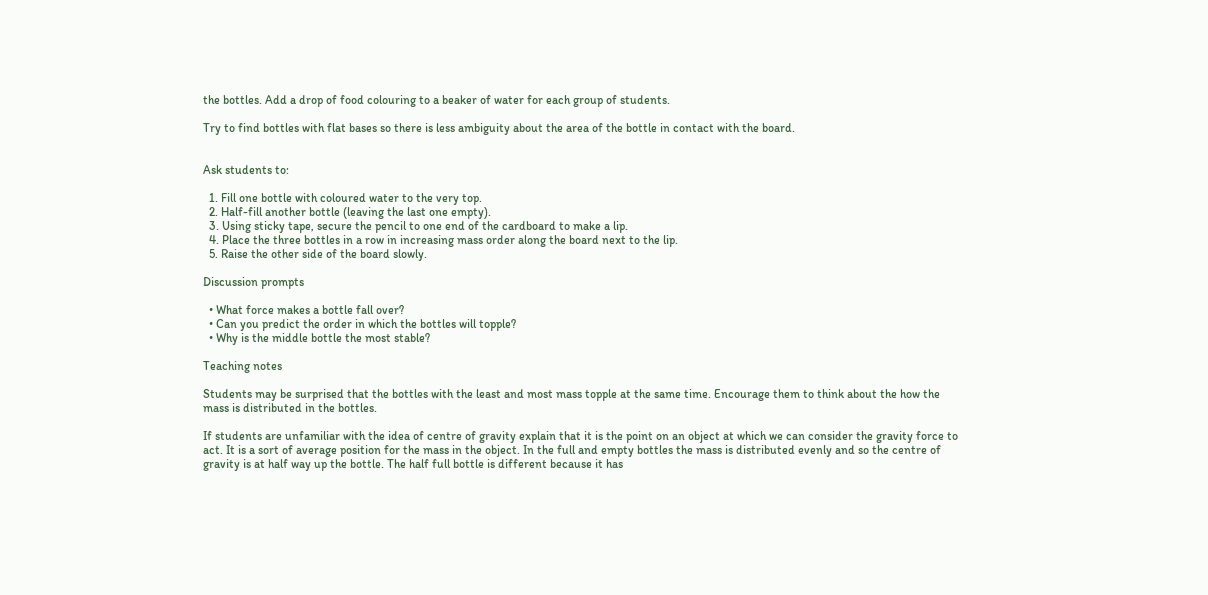the bottles. Add a drop of food colouring to a beaker of water for each group of students.

Try to find bottles with flat bases so there is less ambiguity about the area of the bottle in contact with the board.


Ask students to:

  1. Fill one bottle with coloured water to the very top.
  2. Half-fill another bottle (leaving the last one empty).
  3. Using sticky tape, secure the pencil to one end of the cardboard to make a lip.
  4. Place the three bottles in a row in increasing mass order along the board next to the lip.
  5. Raise the other side of the board slowly.

Discussion prompts

  • What force makes a bottle fall over?
  • Can you predict the order in which the bottles will topple?
  • Why is the middle bottle the most stable?

Teaching notes

Students may be surprised that the bottles with the least and most mass topple at the same time. Encourage them to think about the how the mass is distributed in the bottles.

If students are unfamiliar with the idea of centre of gravity explain that it is the point on an object at which we can consider the gravity force to act. It is a sort of average position for the mass in the object. In the full and empty bottles the mass is distributed evenly and so the centre of gravity is at half way up the bottle. The half full bottle is different because it has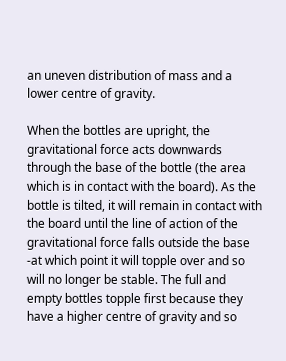an uneven distribution of mass and a lower centre of gravity.

When the bottles are upright, the gravitational force acts downwards through the base of the bottle (the area which is in contact with the board). As the bottle is tilted, it will remain in contact with the board until the line of action of the gravitational force falls outside the base -at which point it will topple over and so will no longer be stable. The full and empty bottles topple first because they have a higher centre of gravity and so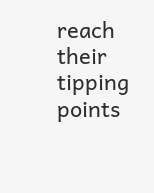reach their tipping points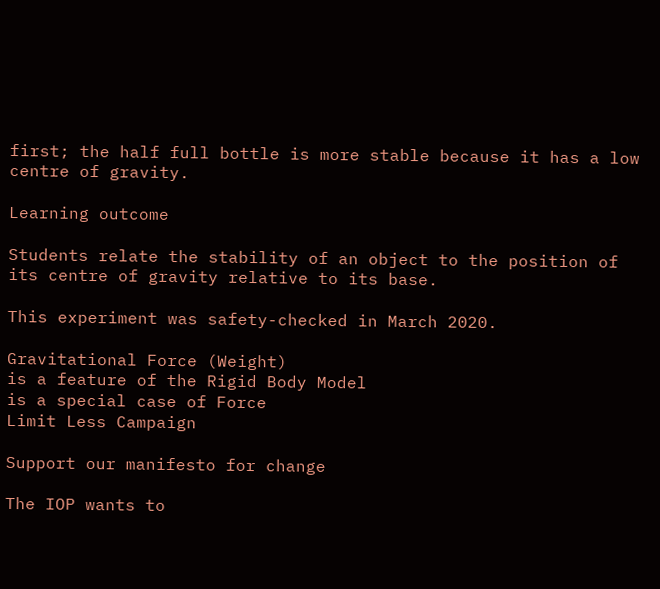first; the half full bottle is more stable because it has a low centre of gravity.

Learning outcome

Students relate the stability of an object to the position of its centre of gravity relative to its base.

This experiment was safety-checked in March 2020.

Gravitational Force (Weight)
is a feature of the Rigid Body Model
is a special case of Force
Limit Less Campaign

Support our manifesto for change

The IOP wants to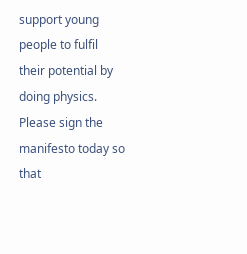support young people to fulfil their potential by doing physics. Please sign the manifesto today so that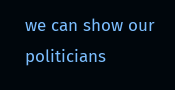we can show our politicians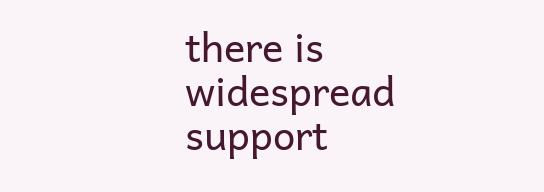there is widespread support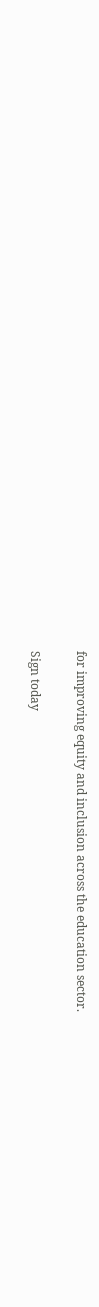for improving equity and inclusion across the education sector.

Sign today